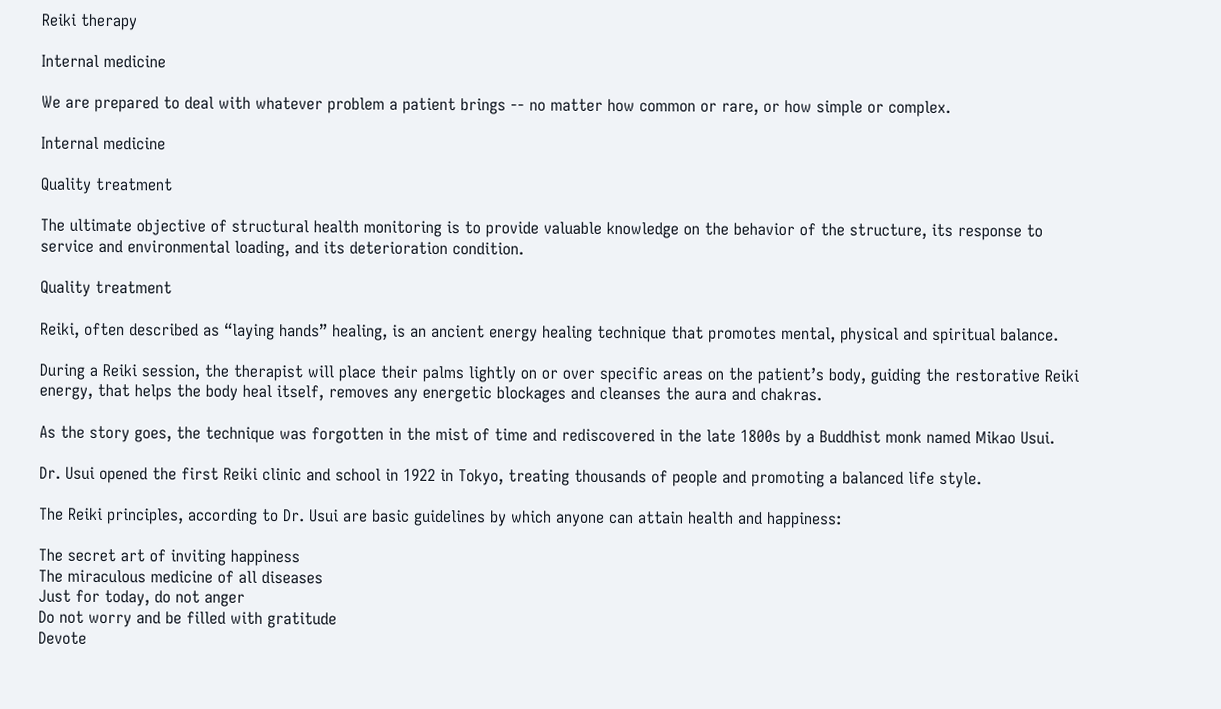Reiki therapy

Internal medicine

We are prepared to deal with whatever problem a patient brings -- no matter how common or rare, or how simple or complex.

Internal medicine

Quality treatment

The ultimate objective of structural health monitoring is to provide valuable knowledge on the behavior of the structure, its response to service and environmental loading, and its deterioration condition.

Quality treatment

Reiki, often described as “laying hands” healing, is an ancient energy healing technique that promotes mental, physical and spiritual balance.

During a Reiki session, the therapist will place their palms lightly on or over specific areas on the patient’s body, guiding the restorative Reiki energy, that helps the body heal itself, removes any energetic blockages and cleanses the aura and chakras.

As the story goes, the technique was forgotten in the mist of time and rediscovered in the late 1800s by a Buddhist monk named Mikao Usui.

Dr. Usui opened the first Reiki clinic and school in 1922 in Tokyo, treating thousands of people and promoting a balanced life style.

The Reiki principles, according to Dr. Usui are basic guidelines by which anyone can attain health and happiness:

The secret art of inviting happiness
The miraculous medicine of all diseases
Just for today, do not anger
Do not worry and be filled with gratitude
Devote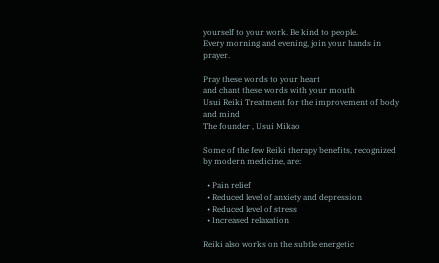yourself to your work. Be kind to people.
Every morning and evening, join your hands in prayer.

Pray these words to your heart
and chant these words with your mouth
Usui Reiki Treatment for the improvement of body and mind
The founder , Usui Mikao

Some of the few Reiki therapy benefits, recognized by modern medicine, are:

  • Pain relief
  • Reduced level of anxiety and depression
  • Reduced level of stress
  • Increased relaxation

Reiki also works on the subtle energetic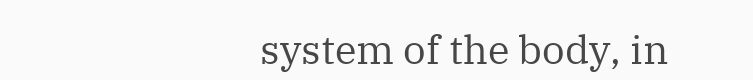system of the body, in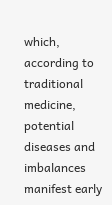which, according to traditional medicine, potential diseases and imbalances manifest early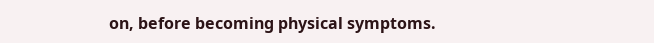on, before becoming physical symptoms.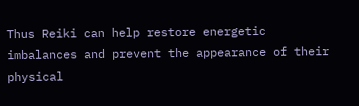Thus Reiki can help restore energetic imbalances and prevent the appearance of their physical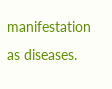manifestation as diseases.